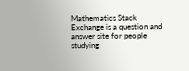Mathematics Stack Exchange is a question and answer site for people studying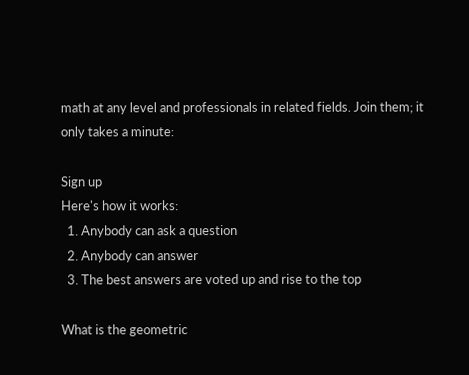math at any level and professionals in related fields. Join them; it only takes a minute:

Sign up
Here's how it works:
  1. Anybody can ask a question
  2. Anybody can answer
  3. The best answers are voted up and rise to the top

What is the geometric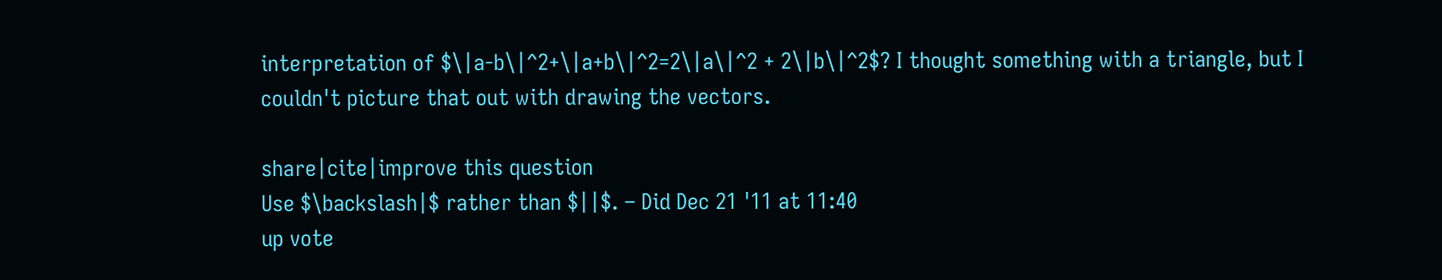interpretation of $\|a-b\|^2+\|a+b\|^2=2\|a\|^2 + 2\|b\|^2$? I thought something with a triangle, but I couldn't picture that out with drawing the vectors.

share|cite|improve this question
Use $\backslash|$ rather than $||$. – Did Dec 21 '11 at 11:40
up vote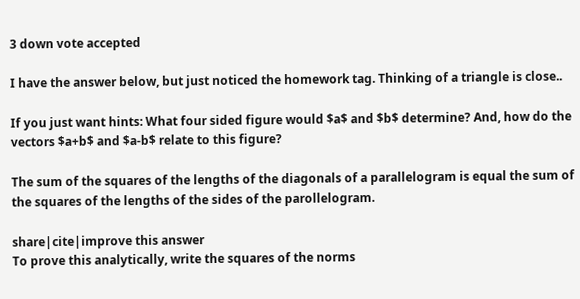3 down vote accepted

I have the answer below, but just noticed the homework tag. Thinking of a triangle is close..

If you just want hints: What four sided figure would $a$ and $b$ determine? And, how do the vectors $a+b$ and $a-b$ relate to this figure?

The sum of the squares of the lengths of the diagonals of a parallelogram is equal the sum of the squares of the lengths of the sides of the parollelogram.

share|cite|improve this answer
To prove this analytically, write the squares of the norms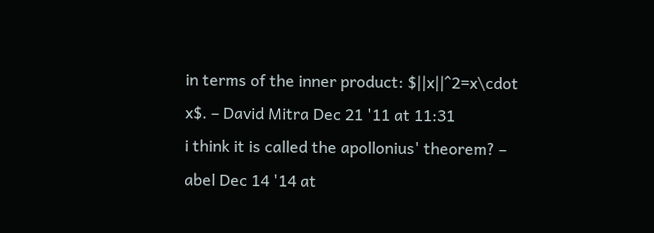in terms of the inner product: $||x||^2=x\cdot x$. – David Mitra Dec 21 '11 at 11:31
i think it is called the apollonius' theorem? – abel Dec 14 '14 at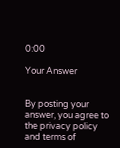0:00

Your Answer


By posting your answer, you agree to the privacy policy and terms of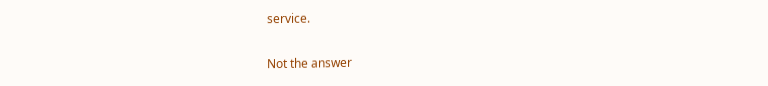service.

Not the answer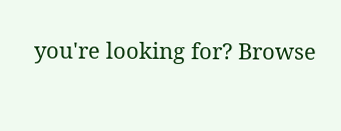you're looking for? Browse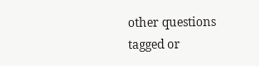other questions tagged or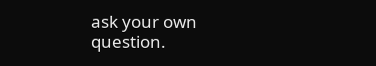ask your own question.